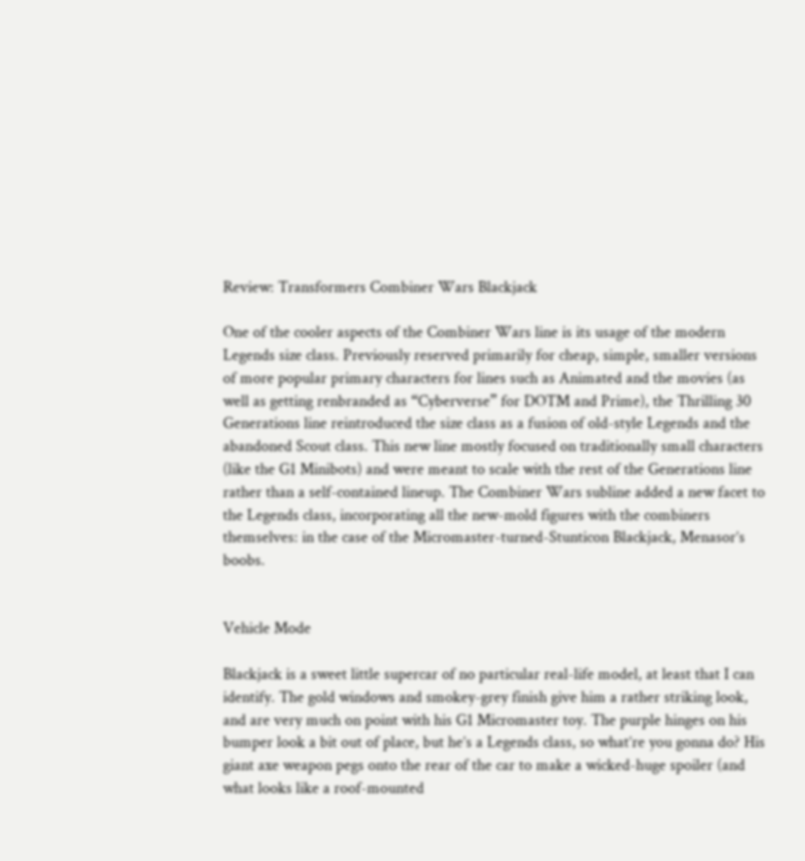Review: Transformers Combiner Wars Blackjack

One of the cooler aspects of the Combiner Wars line is its usage of the modern Legends size class. Previously reserved primarily for cheap, simple, smaller versions of more popular primary characters for lines such as Animated and the movies (as well as getting renbranded as “Cyberverse” for DOTM and Prime), the Thrilling 30 Generations line reintroduced the size class as a fusion of old-style Legends and the abandoned Scout class. This new line mostly focused on traditionally small characters (like the G1 Minibots) and were meant to scale with the rest of the Generations line rather than a self-contained lineup. The Combiner Wars subline added a new facet to the Legends class, incorporating all the new-mold figures with the combiners themselves: in the case of the Micromaster-turned-Stunticon Blackjack, Menasor’s boobs.


Vehicle Mode

Blackjack is a sweet little supercar of no particular real-life model, at least that I can identify. The gold windows and smokey-grey finish give him a rather striking look, and are very much on point with his G1 Micromaster toy. The purple hinges on his bumper look a bit out of place, but he’s a Legends class, so what’re you gonna do? His giant axe weapon pegs onto the rear of the car to make a wicked-huge spoiler (and what looks like a roof-mounted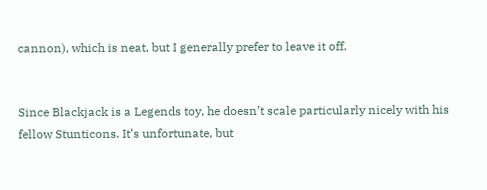cannon), which is neat, but I generally prefer to leave it off.


Since Blackjack is a Legends toy, he doesn’t scale particularly nicely with his fellow Stunticons. It’s unfortunate, but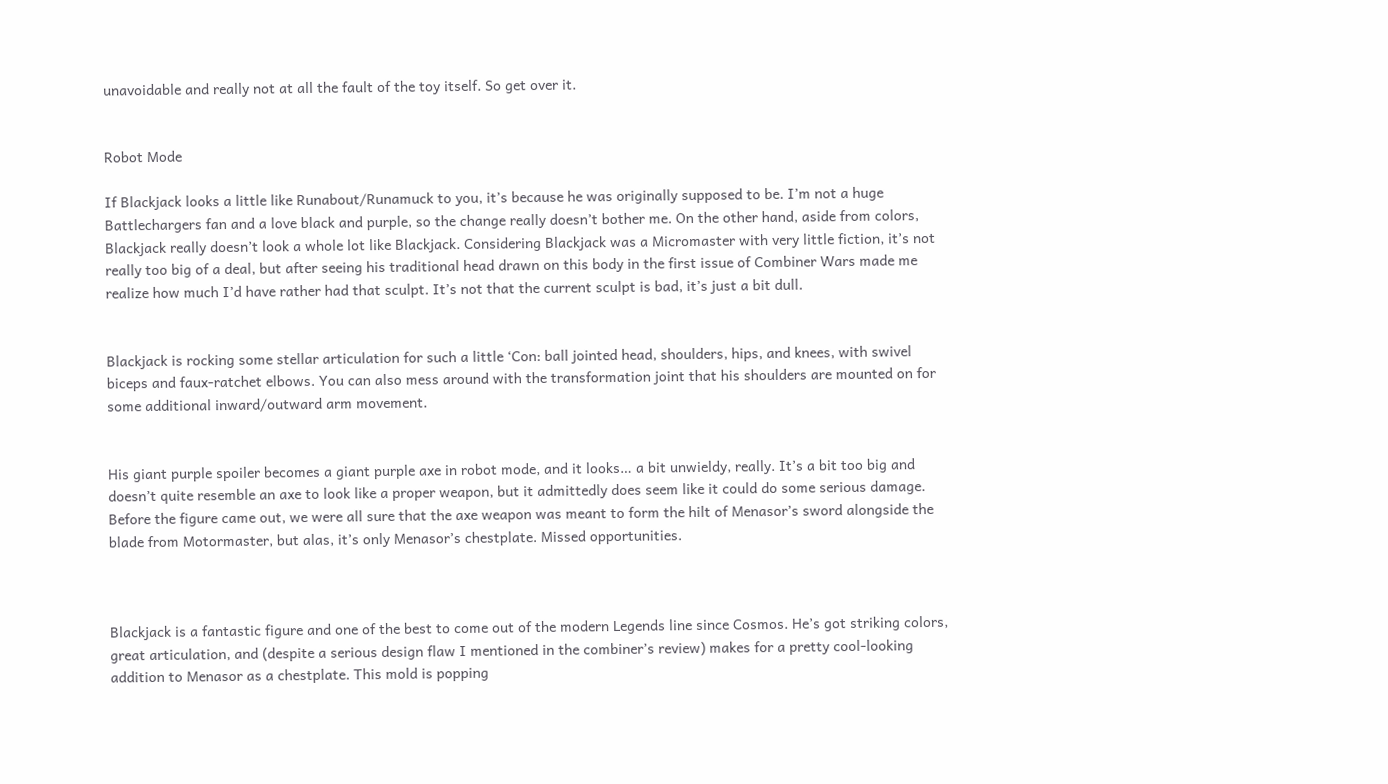unavoidable and really not at all the fault of the toy itself. So get over it.


Robot Mode

If Blackjack looks a little like Runabout/Runamuck to you, it’s because he was originally supposed to be. I’m not a huge Battlechargers fan and a love black and purple, so the change really doesn’t bother me. On the other hand, aside from colors, Blackjack really doesn’t look a whole lot like Blackjack. Considering Blackjack was a Micromaster with very little fiction, it’s not really too big of a deal, but after seeing his traditional head drawn on this body in the first issue of Combiner Wars made me realize how much I’d have rather had that sculpt. It’s not that the current sculpt is bad, it’s just a bit dull.


Blackjack is rocking some stellar articulation for such a little ‘Con: ball jointed head, shoulders, hips, and knees, with swivel biceps and faux-ratchet elbows. You can also mess around with the transformation joint that his shoulders are mounted on for some additional inward/outward arm movement.


His giant purple spoiler becomes a giant purple axe in robot mode, and it looks… a bit unwieldy, really. It’s a bit too big and doesn’t quite resemble an axe to look like a proper weapon, but it admittedly does seem like it could do some serious damage. Before the figure came out, we were all sure that the axe weapon was meant to form the hilt of Menasor’s sword alongside the blade from Motormaster, but alas, it’s only Menasor’s chestplate. Missed opportunities.



Blackjack is a fantastic figure and one of the best to come out of the modern Legends line since Cosmos. He’s got striking colors, great articulation, and (despite a serious design flaw I mentioned in the combiner’s review) makes for a pretty cool-looking addition to Menasor as a chestplate. This mold is popping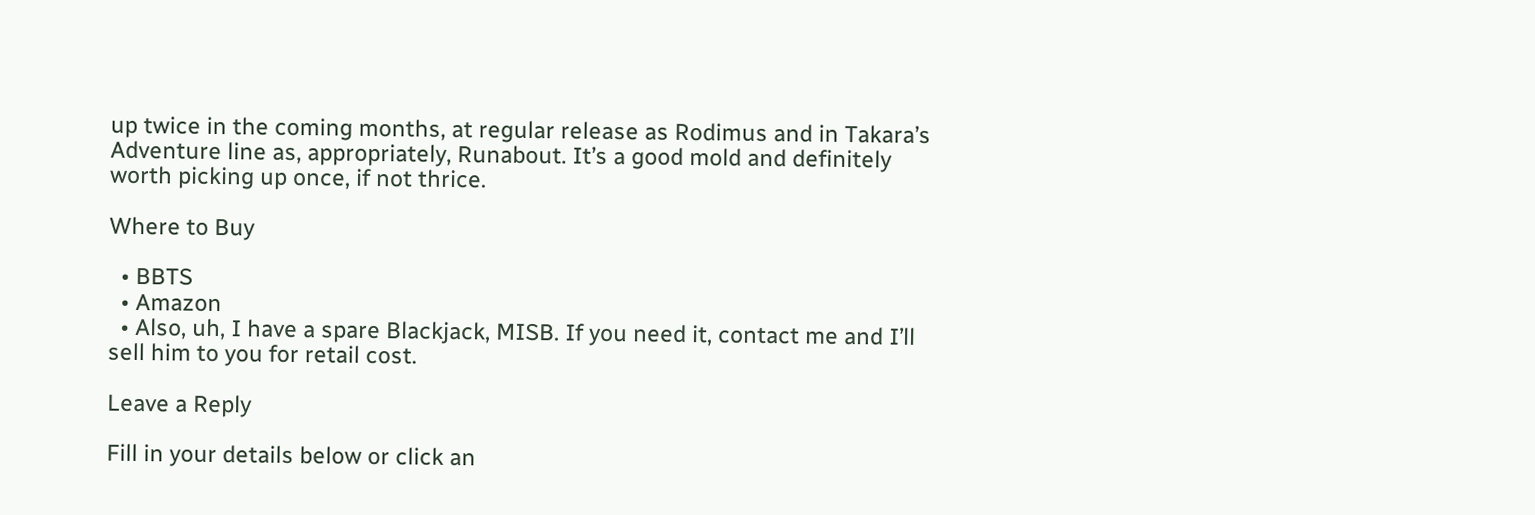up twice in the coming months, at regular release as Rodimus and in Takara’s Adventure line as, appropriately, Runabout. It’s a good mold and definitely worth picking up once, if not thrice.

Where to Buy

  • BBTS
  • Amazon
  • Also, uh, I have a spare Blackjack, MISB. If you need it, contact me and I’ll sell him to you for retail cost.

Leave a Reply

Fill in your details below or click an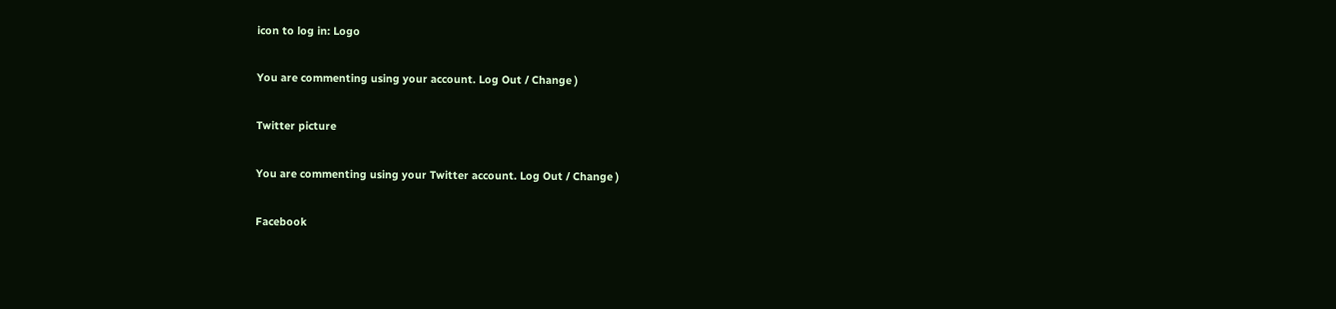icon to log in: Logo

You are commenting using your account. Log Out / Change )

Twitter picture

You are commenting using your Twitter account. Log Out / Change )

Facebook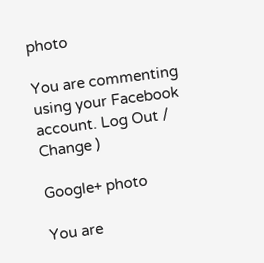photo

You are commenting using your Facebook account. Log Out / Change )

Google+ photo

You are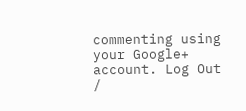commenting using your Google+ account. Log Out /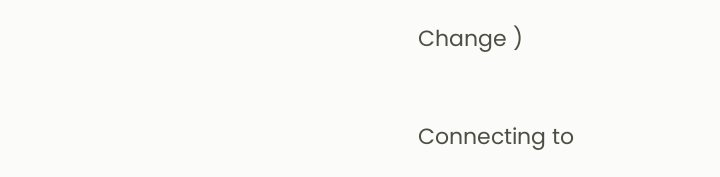Change )

Connecting to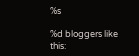%s

%d bloggers like this: